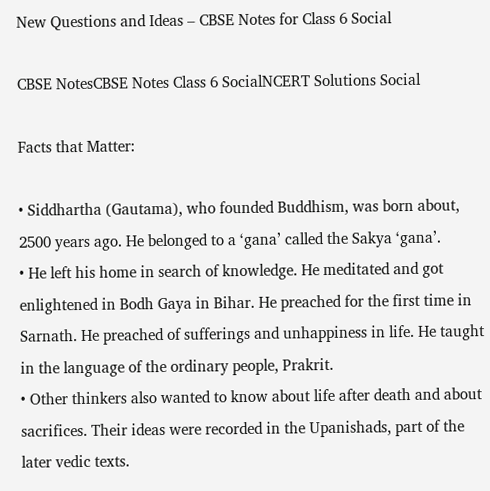New Questions and Ideas – CBSE Notes for Class 6 Social

CBSE NotesCBSE Notes Class 6 SocialNCERT Solutions Social

Facts that Matter:

• Siddhartha (Gautama), who founded Buddhism, was born about, 2500 years ago. He belonged to a ‘gana’ called the Sakya ‘gana’.
• He left his home in search of knowledge. He meditated and got enlightened in Bodh Gaya in Bihar. He preached for the first time in Sarnath. He preached of sufferings and unhappiness in life. He taught in the language of the ordinary people, Prakrit.
• Other thinkers also wanted to know about life after death and about sacrifices. Their ideas were recorded in the Upanishads, part of the later vedic texts.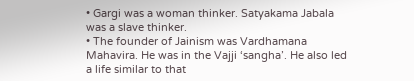• Gargi was a woman thinker. Satyakama Jabala was a slave thinker.
• The founder of Jainism was Vardhamana Mahavira. He was in the Vajji ‘sangha’. He also led a life similar to that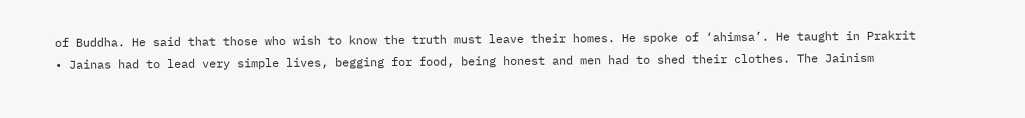of Buddha. He said that those who wish to know the truth must leave their homes. He spoke of ‘ahimsa’. He taught in Prakrit
• Jainas had to lead very simple lives, begging for food, being honest and men had to shed their clothes. The Jainism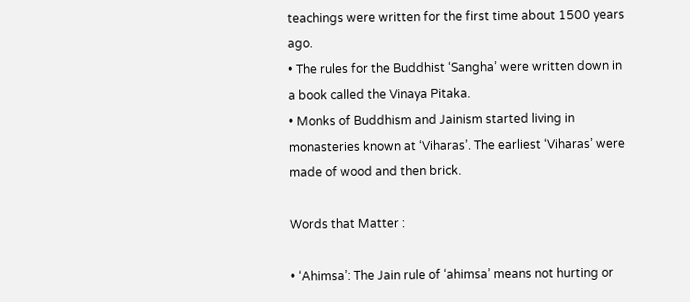teachings were written for the first time about 1500 years ago.
• The rules for the Buddhist ‘Sangha’ were written down in a book called the Vinaya Pitaka.
• Monks of Buddhism and Jainism started living in monasteries known at ‘Viharas’. The earliest ‘Viharas’ were made of wood and then brick.

Words that Matter :

• ‘Ahimsa’: The Jain rule of ‘ahimsa’ means not hurting or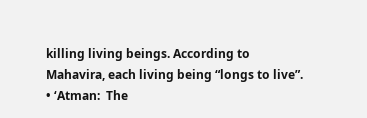killing living beings. According to Mahavira, each living being “longs to live”.
• ‘Atman:  The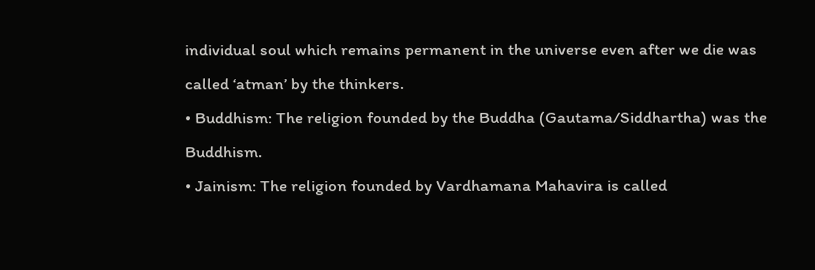individual soul which remains permanent in the universe even after we die was called ‘atman’ by the thinkers.
• Buddhism: The religion founded by the Buddha (Gautama/Siddhartha) was the Buddhism.
• Jainism: The religion founded by Vardhamana Mahavira is called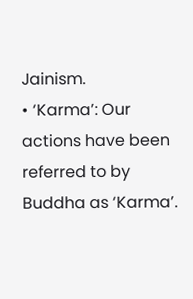Jainism.
• ‘Karma’: Our actions have been referred to by Buddha as ‘Karma’.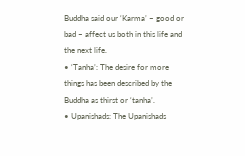Buddha said our ‘Karma’ – good or bad – affect us both in this life and the next life.
• ‘Tanha’: The desire for more things has been described by the Buddha as thirst or ‘tanha’.
• Upanishads: The Upanishads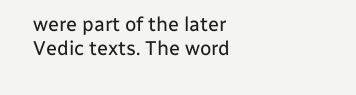were part of the later Vedic texts. The word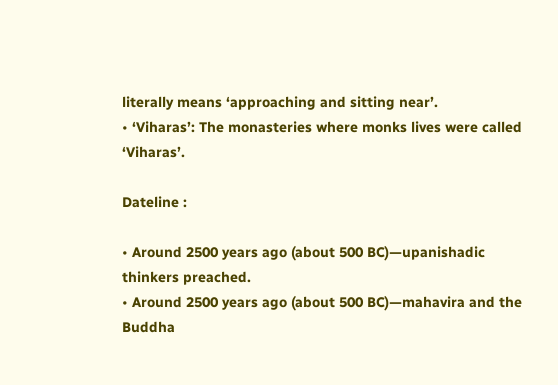literally means ‘approaching and sitting near’.
• ‘Viharas’: The monasteries where monks lives were called ‘Viharas’.

Dateline :

• Around 2500 years ago (about 500 BC)—upanishadic thinkers preached.
• Around 2500 years ago (about 500 BC)—mahavira and the Buddha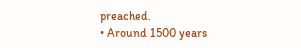preached.
• Around 1500 years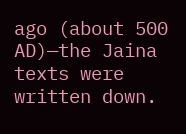ago (about 500 AD)—the Jaina texts were written down.